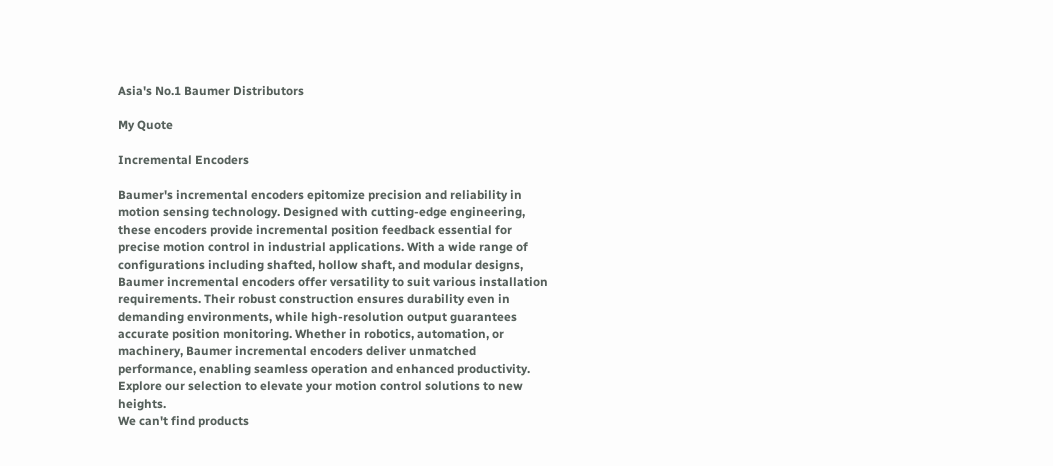Asia's No.1 Baumer Distributors

My Quote

Incremental Encoders

Baumer's incremental encoders epitomize precision and reliability in motion sensing technology. Designed with cutting-edge engineering, these encoders provide incremental position feedback essential for precise motion control in industrial applications. With a wide range of configurations including shafted, hollow shaft, and modular designs, Baumer incremental encoders offer versatility to suit various installation requirements. Their robust construction ensures durability even in demanding environments, while high-resolution output guarantees accurate position monitoring. Whether in robotics, automation, or machinery, Baumer incremental encoders deliver unmatched performance, enabling seamless operation and enhanced productivity. Explore our selection to elevate your motion control solutions to new heights.
We can't find products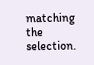matching the selection.